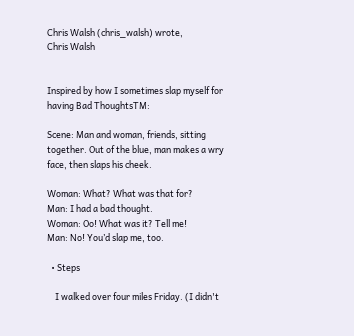Chris Walsh (chris_walsh) wrote,
Chris Walsh


Inspired by how I sometimes slap myself for having Bad ThoughtsTM:

Scene: Man and woman, friends, sitting together. Out of the blue, man makes a wry face, then slaps his cheek.

Woman: What? What was that for?
Man: I had a bad thought.
Woman: Oo! What was it? Tell me!
Man: No! You’d slap me, too.

  • Steps

    I walked over four miles Friday. (I didn't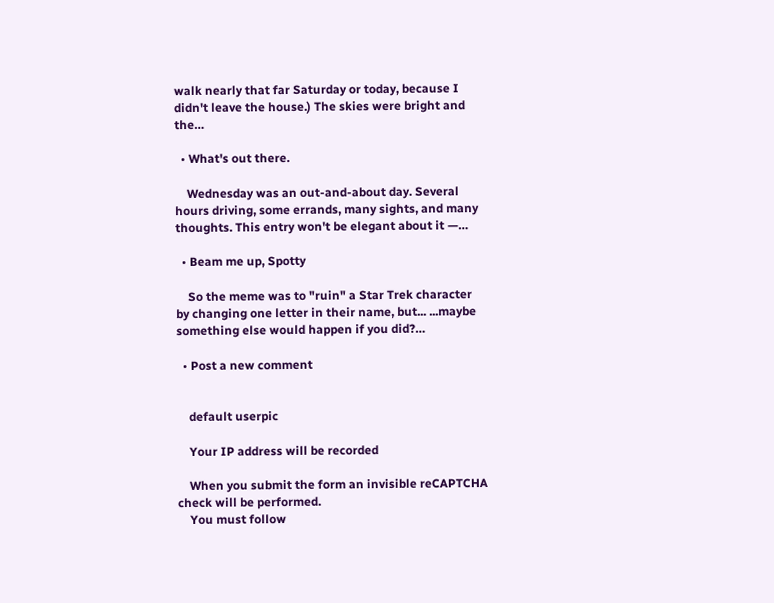walk nearly that far Saturday or today, because I didn't leave the house.) The skies were bright and the…

  • What's out there.

    Wednesday was an out-and-about day. Several hours driving, some errands, many sights, and many thoughts. This entry won't be elegant about it —…

  • Beam me up, Spotty

    So the meme was to "ruin" a Star Trek character by changing one letter in their name, but... ...maybe something else would happen if you did?…

  • Post a new comment


    default userpic

    Your IP address will be recorded

    When you submit the form an invisible reCAPTCHA check will be performed.
    You must follow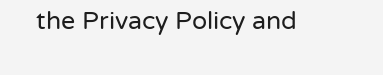the Privacy Policy and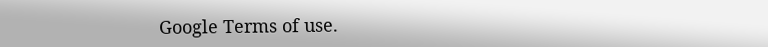Google Terms of use.